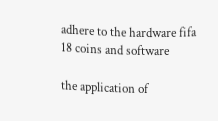adhere to the hardware fifa 18 coins and software

the application of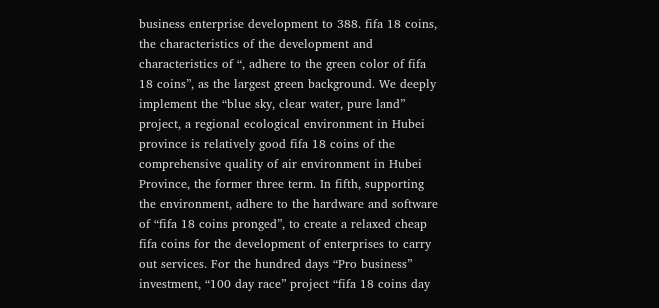business enterprise development to 388. fifa 18 coins, the characteristics of the development and characteristics of “, adhere to the green color of fifa 18 coins”, as the largest green background. We deeply implement the “blue sky, clear water, pure land” project, a regional ecological environment in Hubei province is relatively good fifa 18 coins of the comprehensive quality of air environment in Hubei Province, the former three term. In fifth, supporting the environment, adhere to the hardware and software of “fifa 18 coins pronged”, to create a relaxed cheap fifa coins for the development of enterprises to carry out services. For the hundred days “Pro business” investment, “100 day race” project “fifa 18 coins day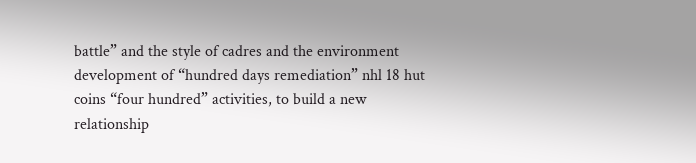battle” and the style of cadres and the environment development of “hundred days remediation” nhl 18 hut coins “four hundred” activities, to build a new relationship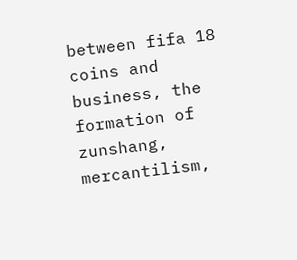between fifa 18 coins and business, the formation of zunshang, mercantilism,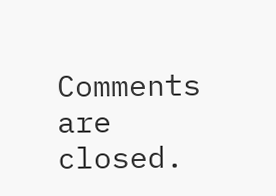Comments are closed.